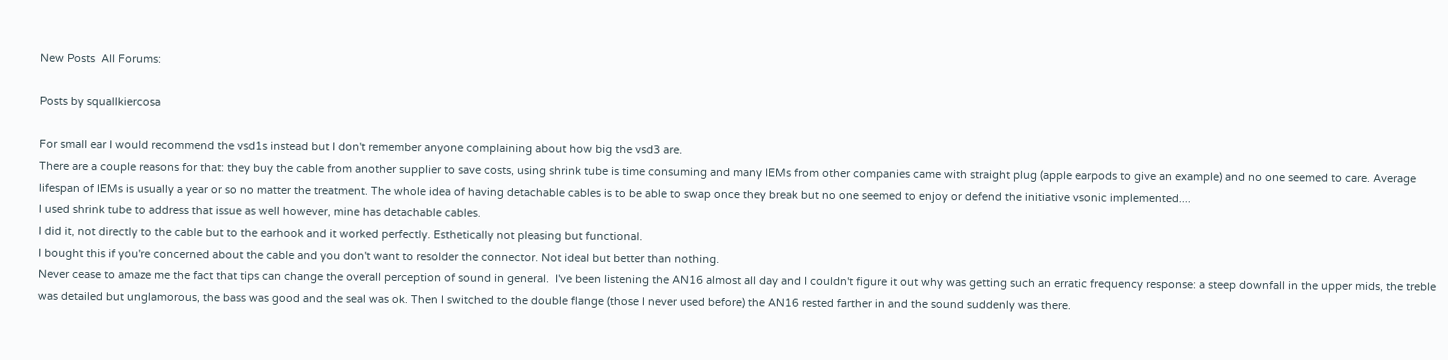New Posts  All Forums:

Posts by squallkiercosa

For small ear I would recommend the vsd1s instead but I don't remember anyone complaining about how big the vsd3 are.
There are a couple reasons for that: they buy the cable from another supplier to save costs, using shrink tube is time consuming and many IEMs from other companies came with straight plug (apple earpods to give an example) and no one seemed to care. Average lifespan of IEMs is usually a year or so no matter the treatment. The whole idea of having detachable cables is to be able to swap once they break but no one seemed to enjoy or defend the initiative vsonic implemented....
I used shrink tube to address that issue as well however, mine has detachable cables.
I did it, not directly to the cable but to the earhook and it worked perfectly. Esthetically not pleasing but functional.
I bought this if you're concerned about the cable and you don't want to resolder the connector. Not ideal but better than nothing.
Never cease to amaze me the fact that tips can change the overall perception of sound in general.  I've been listening the AN16 almost all day and I couldn't figure it out why was getting such an erratic frequency response: a steep downfall in the upper mids, the treble was detailed but unglamorous, the bass was good and the seal was ok. Then I switched to the double flange (those I never used before) the AN16 rested farther in and the sound suddenly was there.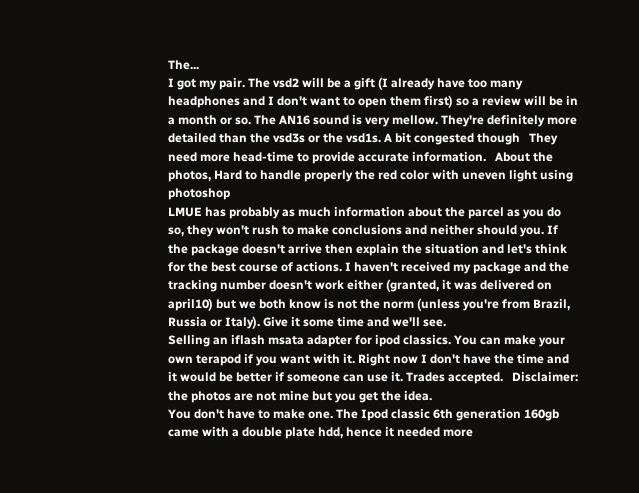The...
I got my pair. The vsd2 will be a gift (I already have too many headphones and I don't want to open them first) so a review will be in a month or so. The AN16 sound is very mellow. They're definitely more detailed than the vsd3s or the vsd1s. A bit congested though   They need more head-time to provide accurate information.   About the photos, Hard to handle properly the red color with uneven light using photoshop
LMUE has probably as much information about the parcel as you do so, they won't rush to make conclusions and neither should you. If the package doesn't arrive then explain the situation and let's think for the best course of actions. I haven't received my package and the tracking number doesn't work either (granted, it was delivered on april10) but we both know is not the norm (unless you're from Brazil, Russia or Italy). Give it some time and we'll see.
Selling an iflash msata adapter for ipod classics. You can make your own terapod if you want with it. Right now I don't have the time and it would be better if someone can use it. Trades accepted.   Disclaimer: the photos are not mine but you get the idea.
You don't have to make one. The Ipod classic 6th generation 160gb came with a double plate hdd, hence it needed more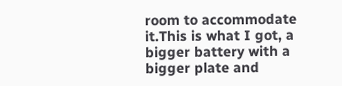room to accommodate it.This is what I got, a bigger battery with a bigger plate and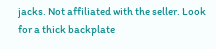jacks. Not affiliated with the seller. Look for a thick backplate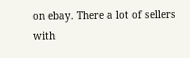on ebay. There a lot of sellers with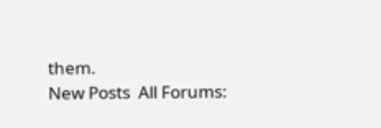them.
New Posts  All Forums: